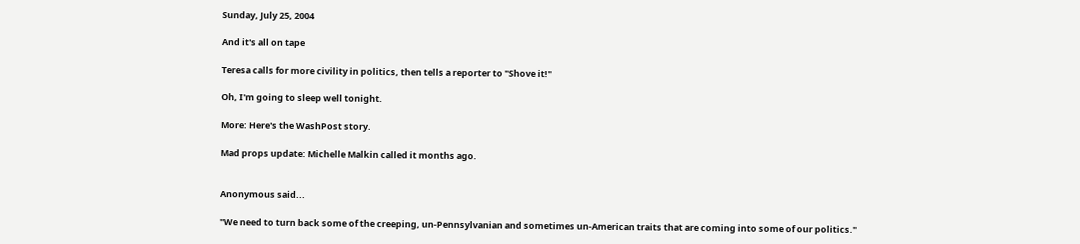Sunday, July 25, 2004

And it's all on tape

Teresa calls for more civility in politics, then tells a reporter to "Shove it!"

Oh, I'm going to sleep well tonight.

More: Here's the WashPost story.

Mad props update: Michelle Malkin called it months ago.


Anonymous said...

"We need to turn back some of the creeping, un-Pennsylvanian and sometimes un-American traits that are coming into some of our politics."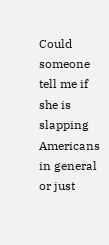Could someone tell me if she is slapping Americans in general or just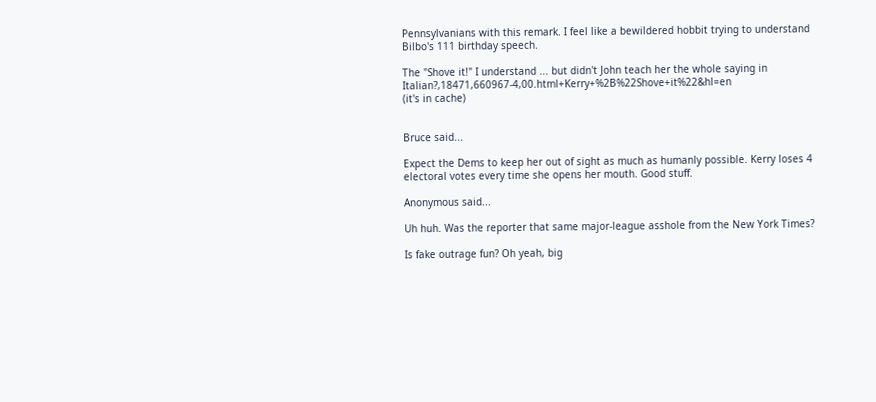Pennsylvanians with this remark. I feel like a bewildered hobbit trying to understand Bilbo's 111 birthday speech.

The "Shove it!" I understand ... but didn't John teach her the whole saying in Italian?,18471,660967-4,00.html+Kerry+%2B%22Shove+it%22&hl=en
(it's in cache)


Bruce said...

Expect the Dems to keep her out of sight as much as humanly possible. Kerry loses 4 electoral votes every time she opens her mouth. Good stuff.

Anonymous said...

Uh huh. Was the reporter that same major-league asshole from the New York Times?

Is fake outrage fun? Oh yeah, big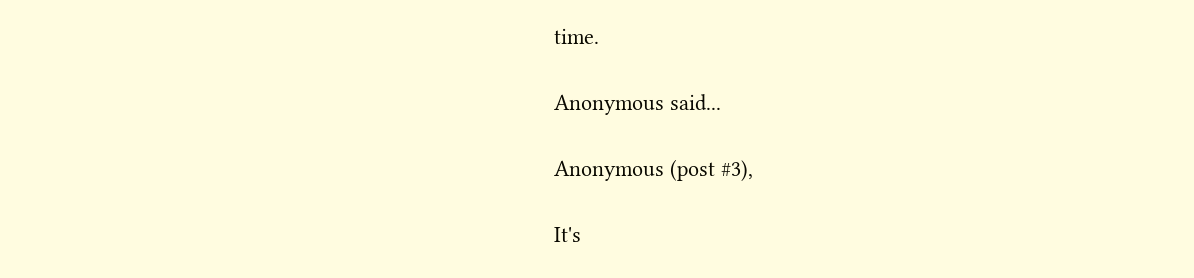time.

Anonymous said...

Anonymous (post #3),

It's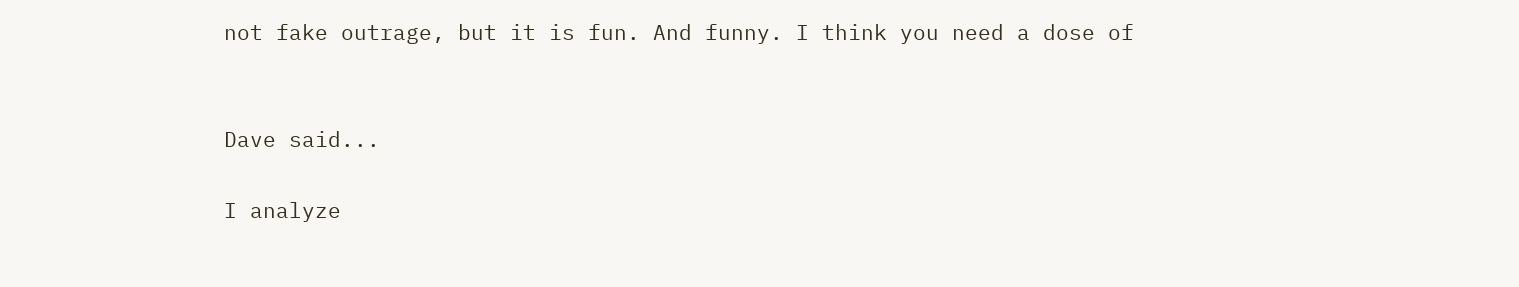not fake outrage, but it is fun. And funny. I think you need a dose of


Dave said...

I analyze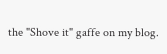the "Shove it" gaffe on my blog.